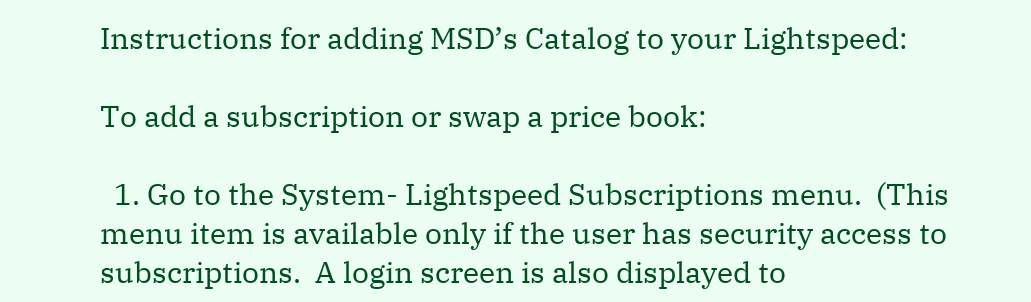Instructions for adding MSD’s Catalog to your Lightspeed:

To add a subscription or swap a price book:

  1. Go to the System- Lightspeed Subscriptions menu.  (This menu item is available only if the user has security access to subscriptions.  A login screen is also displayed to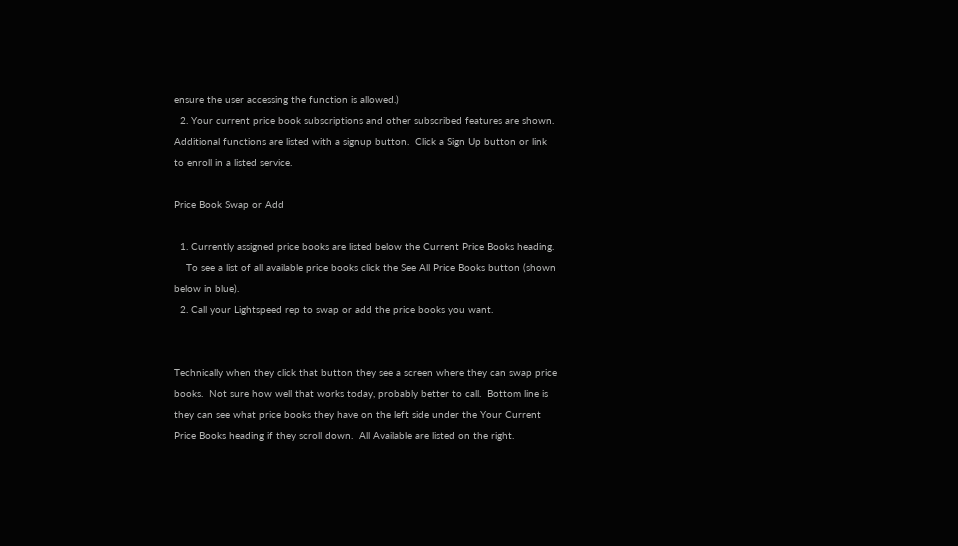ensure the user accessing the function is allowed.)
  2. Your current price book subscriptions and other subscribed features are shown.  Additional functions are listed with a signup button.  Click a Sign Up button or link to enroll in a listed service.

Price Book Swap or Add

  1. Currently assigned price books are listed below the Current Price Books heading.
    To see a list of all available price books click the See All Price Books button (shown below in blue).
  2. Call your Lightspeed rep to swap or add the price books you want.


Technically when they click that button they see a screen where they can swap price books.  Not sure how well that works today, probably better to call.  Bottom line is they can see what price books they have on the left side under the Your Current Price Books heading if they scroll down.  All Available are listed on the right.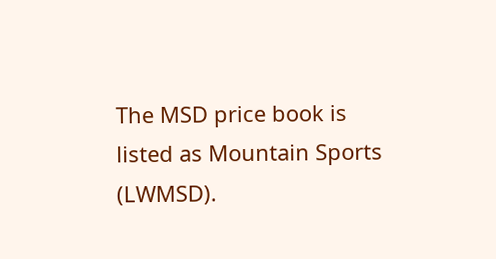The MSD price book is listed as Mountain Sports (LWMSD).